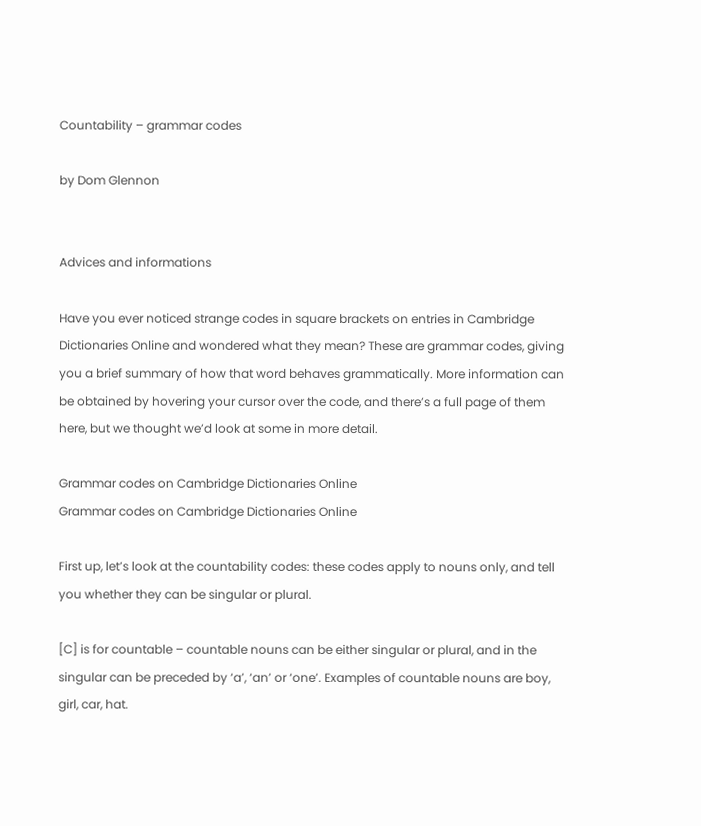Countability – grammar codes

by Dom Glennon


Advices and informations

Have you ever noticed strange codes in square brackets on entries in Cambridge Dictionaries Online and wondered what they mean? These are grammar codes, giving you a brief summary of how that word behaves grammatically. More information can be obtained by hovering your cursor over the code, and there’s a full page of them here, but we thought we’d look at some in more detail.

Grammar codes on Cambridge Dictionaries Online
Grammar codes on Cambridge Dictionaries Online

First up, let’s look at the countability codes: these codes apply to nouns only, and tell you whether they can be singular or plural.

[C] is for countable – countable nouns can be either singular or plural, and in the singular can be preceded by ‘a’, ‘an’ or ‘one’. Examples of countable nouns are boy, girl, car, hat.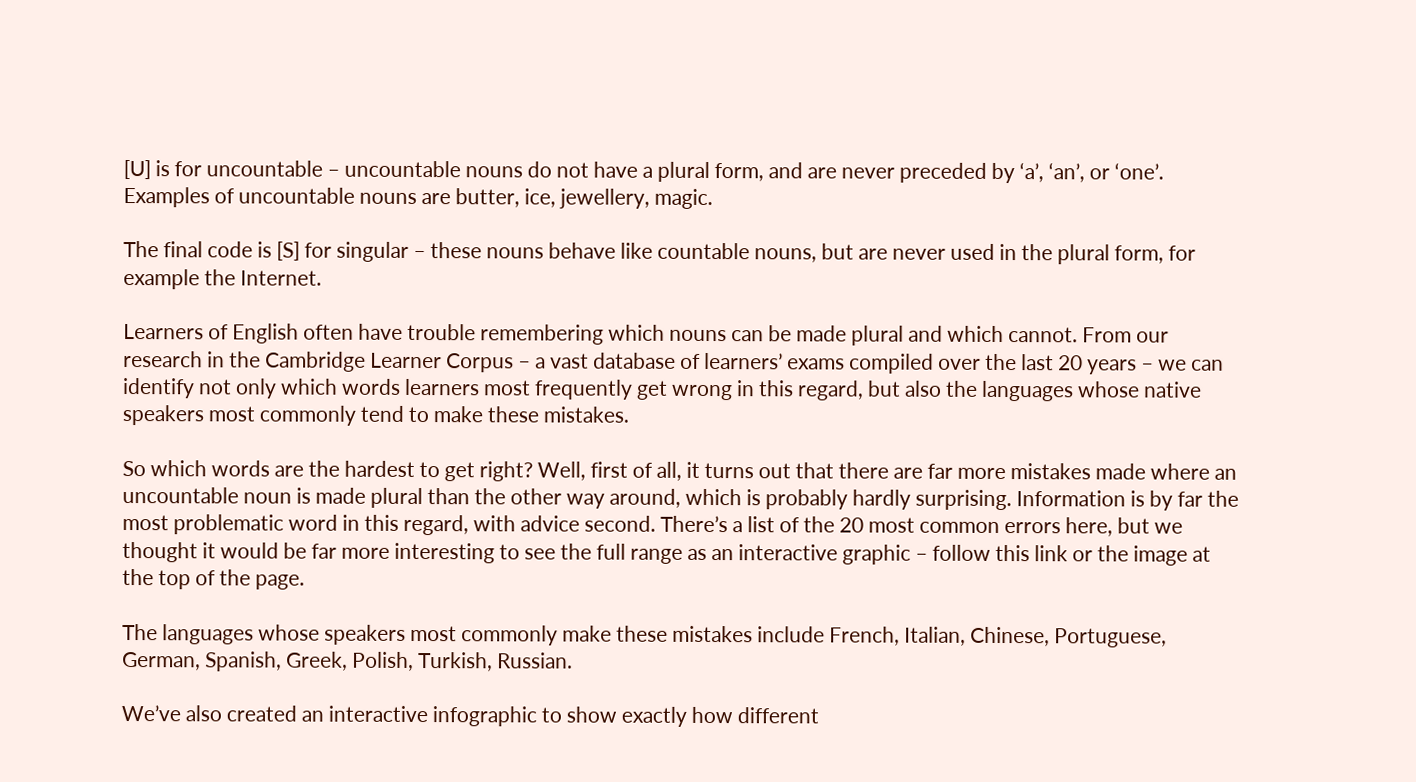[U] is for uncountable – uncountable nouns do not have a plural form, and are never preceded by ‘a’, ‘an’, or ‘one’. Examples of uncountable nouns are butter, ice, jewellery, magic.

The final code is [S] for singular – these nouns behave like countable nouns, but are never used in the plural form, for example the Internet.

Learners of English often have trouble remembering which nouns can be made plural and which cannot. From our research in the Cambridge Learner Corpus – a vast database of learners’ exams compiled over the last 20 years – we can identify not only which words learners most frequently get wrong in this regard, but also the languages whose native speakers most commonly tend to make these mistakes.

So which words are the hardest to get right? Well, first of all, it turns out that there are far more mistakes made where an uncountable noun is made plural than the other way around, which is probably hardly surprising. Information is by far the most problematic word in this regard, with advice second. There’s a list of the 20 most common errors here, but we thought it would be far more interesting to see the full range as an interactive graphic – follow this link or the image at the top of the page.

The languages whose speakers most commonly make these mistakes include French, Italian, Chinese, Portuguese, German, Spanish, Greek, Polish, Turkish, Russian.

We’ve also created an interactive infographic to show exactly how different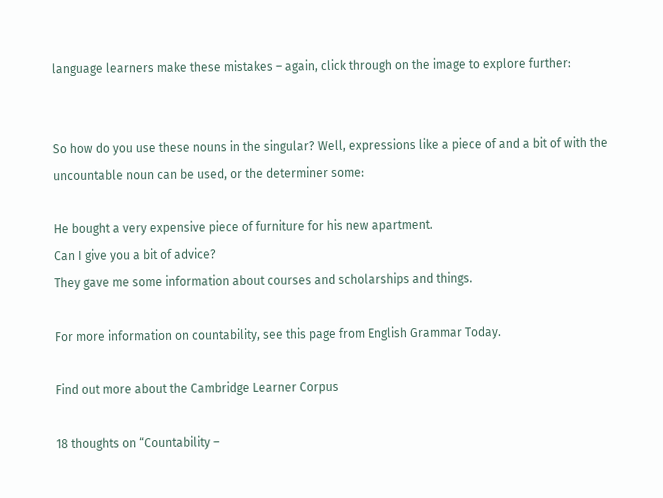language learners make these mistakes – again, click through on the image to explore further:


So how do you use these nouns in the singular? Well, expressions like a piece of and a bit of with the uncountable noun can be used, or the determiner some:

He bought a very expensive piece of furniture for his new apartment.
Can I give you a bit of advice?
They gave me some information about courses and scholarships and things.

For more information on countability, see this page from English Grammar Today.

Find out more about the Cambridge Learner Corpus

18 thoughts on “Countability –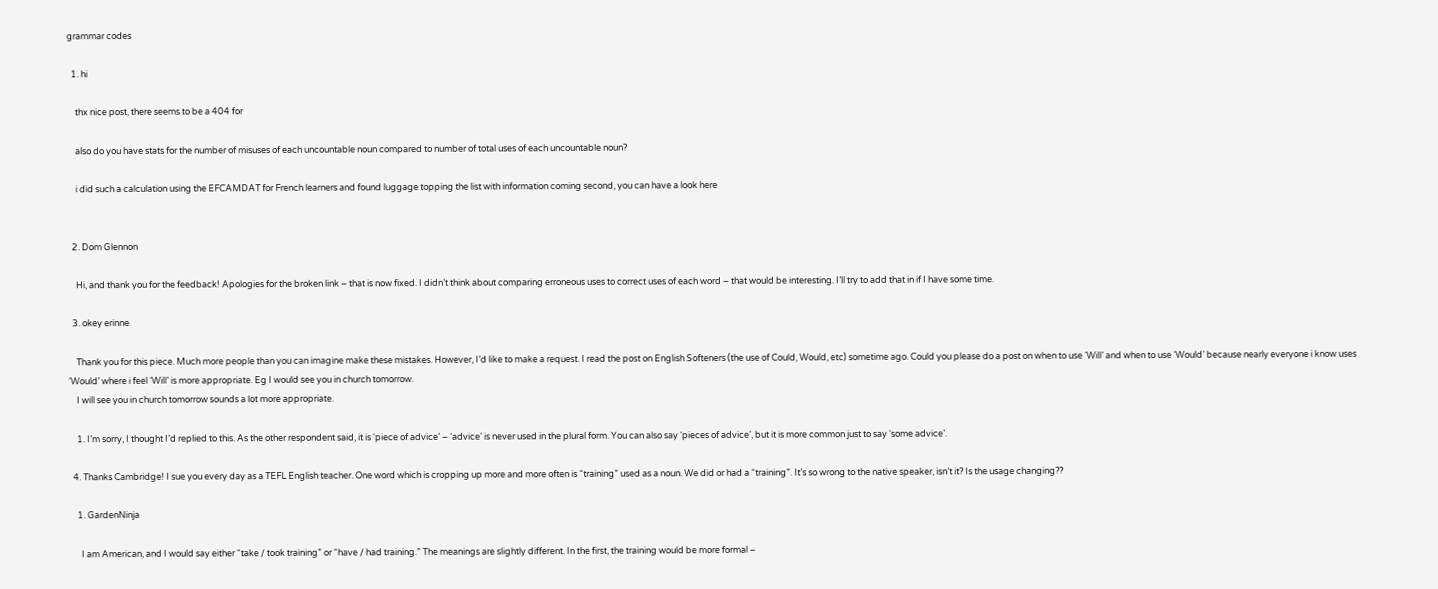grammar codes

  1. hi

    thx nice post, there seems to be a 404 for

    also do you have stats for the number of misuses of each uncountable noun compared to number of total uses of each uncountable noun?

    i did such a calculation using the EFCAMDAT for French learners and found luggage topping the list with information coming second, you can have a look here


  2. Dom Glennon

    Hi, and thank you for the feedback! Apologies for the broken link – that is now fixed. I didn’t think about comparing erroneous uses to correct uses of each word – that would be interesting. I’ll try to add that in if I have some time.

  3. okey erinne

    Thank you for this piece. Much more people than you can imagine make these mistakes. However, I’d like to make a request. I read the post on English Softeners (the use of Could, Would, etc) sometime ago. Could you please do a post on when to use ‘Will’ and when to use ‘Would’ because nearly everyone i know uses ‘Would’ where i feel ‘Will’ is more appropriate. Eg I would see you in church tomorrow.
    I will see you in church tomorrow sounds a lot more appropriate.

    1. I’m sorry, I thought I’d replied to this. As the other respondent said, it is ‘piece of advice’ – ‘advice’ is never used in the plural form. You can also say ‘pieces of advice’, but it is more common just to say ‘some advice’.

  4. Thanks Cambridge! I sue you every day as a TEFL English teacher. One word which is cropping up more and more often is “training” used as a noun. We did or had a “training”. It’s so wrong to the native speaker, isn’t it? Is the usage changing??

    1. GardenNinja

      I am American, and I would say either “take / took training” or “have / had training.” The meanings are slightly different. In the first, the training would be more formal –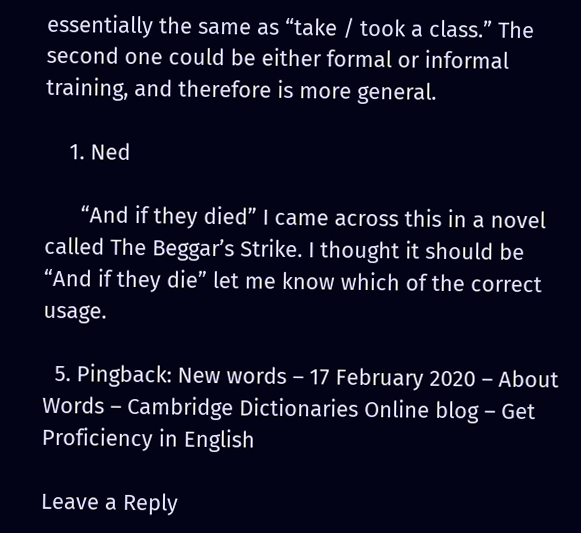essentially the same as “take / took a class.” The second one could be either formal or informal training, and therefore is more general.

    1. Ned

      “And if they died” I came across this in a novel called The Beggar’s Strike. I thought it should be “And if they die” let me know which of the correct usage.

  5. Pingback: New words – 17 February 2020 – About Words – Cambridge Dictionaries Online blog – Get Proficiency in English

Leave a Reply